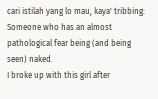cari istilah yang lo mau, kaya' tribbing:
Someone who has an almost pathological fear being (and being seen) naked.
I broke up with this girl after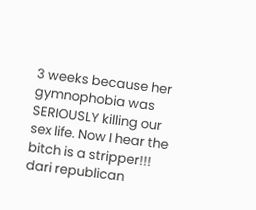3 weeks because her gymnophobia was SERIOUSLY killing our sex life. Now I hear the bitch is a stripper!!!
dari republican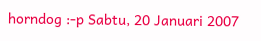horndog :-p Sabtu, 20 Januari 2007